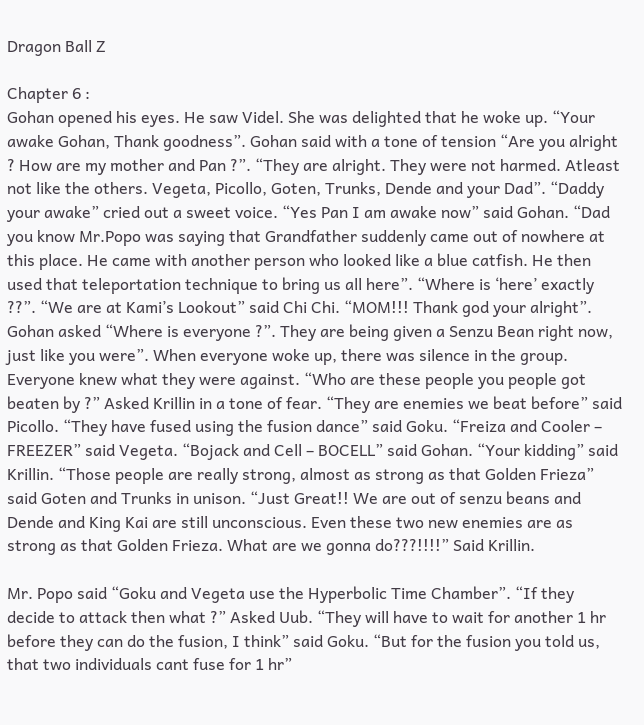Dragon Ball Z

Chapter 6 :
Gohan opened his eyes. He saw Videl. She was delighted that he woke up. “Your awake Gohan, Thank goodness”. Gohan said with a tone of tension “Are you alright ? How are my mother and Pan ?”. “They are alright. They were not harmed. Atleast not like the others. Vegeta, Picollo, Goten, Trunks, Dende and your Dad”. “Daddy your awake” cried out a sweet voice. “Yes Pan I am awake now” said Gohan. “Dad you know Mr.Popo was saying that Grandfather suddenly came out of nowhere at this place. He came with another person who looked like a blue catfish. He then used that teleportation technique to bring us all here”. “Where is ‘here’ exactly ??”. “We are at Kami’s Lookout” said Chi Chi. “MOM!!! Thank god your alright”. Gohan asked “Where is everyone ?”. They are being given a Senzu Bean right now, just like you were”. When everyone woke up, there was silence in the group. Everyone knew what they were against. “Who are these people you people got beaten by ?” Asked Krillin in a tone of fear. “They are enemies we beat before” said Picollo. “They have fused using the fusion dance” said Goku. “Freiza and Cooler – FREEZER” said Vegeta. “Bojack and Cell – BOCELL” said Gohan. “Your kidding” said Krillin. “Those people are really strong, almost as strong as that Golden Frieza” said Goten and Trunks in unison. “Just Great!! We are out of senzu beans and Dende and King Kai are still unconscious. Even these two new enemies are as strong as that Golden Frieza. What are we gonna do???!!!!” Said Krillin.

Mr. Popo said “Goku and Vegeta use the Hyperbolic Time Chamber”. “If they decide to attack then what ?” Asked Uub. “They will have to wait for another 1 hr before they can do the fusion, I think” said Goku. “But for the fusion you told us, that two individuals cant fuse for 1 hr”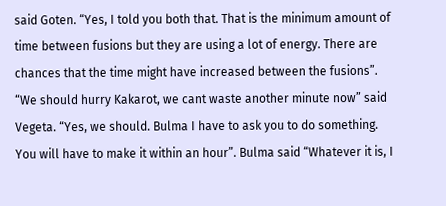said Goten. “Yes, I told you both that. That is the minimum amount of time between fusions but they are using a lot of energy. There are chances that the time might have increased between the fusions”. “We should hurry Kakarot, we cant waste another minute now” said Vegeta. “Yes, we should. Bulma I have to ask you to do something. You will have to make it within an hour”. Bulma said “Whatever it is, I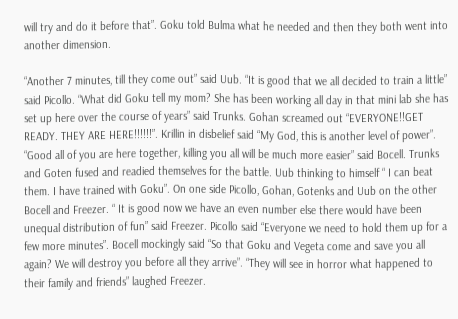will try and do it before that”. Goku told Bulma what he needed and then they both went into another dimension.

“Another 7 minutes, till they come out” said Uub. “It is good that we all decided to train a little” said Picollo. “What did Goku tell my mom? She has been working all day in that mini lab she has set up here over the course of years” said Trunks. Gohan screamed out “EVERYONE!!GET READY. THEY ARE HERE!!!!!!”. Krillin in disbelief said “My God, this is another level of power”. “Good all of you are here together, killing you all will be much more easier” said Bocell. Trunks and Goten fused and readied themselves for the battle. Uub thinking to himself “ I can beat them. I have trained with Goku”. On one side Picollo, Gohan, Gotenks and Uub on the other Bocell and Freezer. “ It is good now we have an even number else there would have been unequal distribution of fun” said Freezer. Picollo said “Everyone we need to hold them up for a few more minutes”. Bocell mockingly said “So that Goku and Vegeta come and save you all again? We will destroy you before all they arrive”. “They will see in horror what happened to their family and friends” laughed Freezer.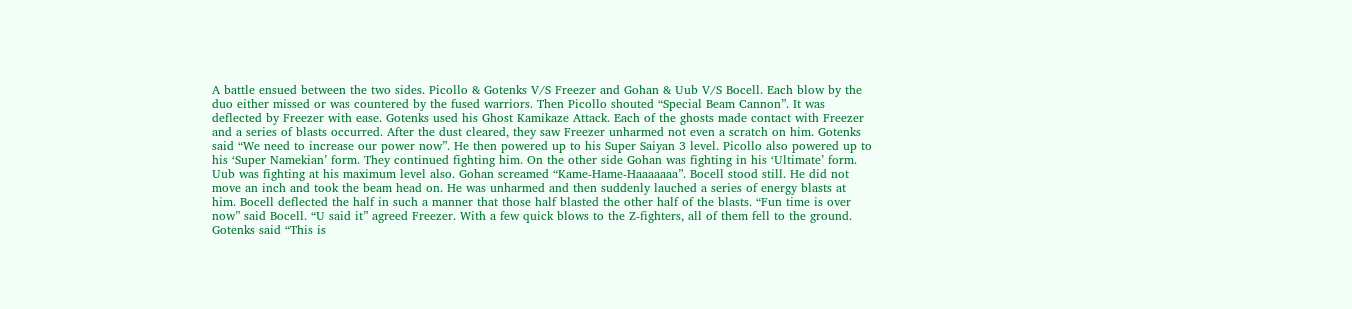A battle ensued between the two sides. Picollo & Gotenks V/S Freezer and Gohan & Uub V/S Bocell. Each blow by the duo either missed or was countered by the fused warriors. Then Picollo shouted “Special Beam Cannon”. It was deflected by Freezer with ease. Gotenks used his Ghost Kamikaze Attack. Each of the ghosts made contact with Freezer and a series of blasts occurred. After the dust cleared, they saw Freezer unharmed not even a scratch on him. Gotenks said “We need to increase our power now”. He then powered up to his Super Saiyan 3 level. Picollo also powered up to his ‘Super Namekian’ form. They continued fighting him. On the other side Gohan was fighting in his ‘Ultimate’ form. Uub was fighting at his maximum level also. Gohan screamed “Kame-Hame-Haaaaaaa”. Bocell stood still. He did not move an inch and took the beam head on. He was unharmed and then suddenly lauched a series of energy blasts at him. Bocell deflected the half in such a manner that those half blasted the other half of the blasts. “Fun time is over now” said Bocell. “U said it” agreed Freezer. With a few quick blows to the Z-fighters, all of them fell to the ground. Gotenks said “This is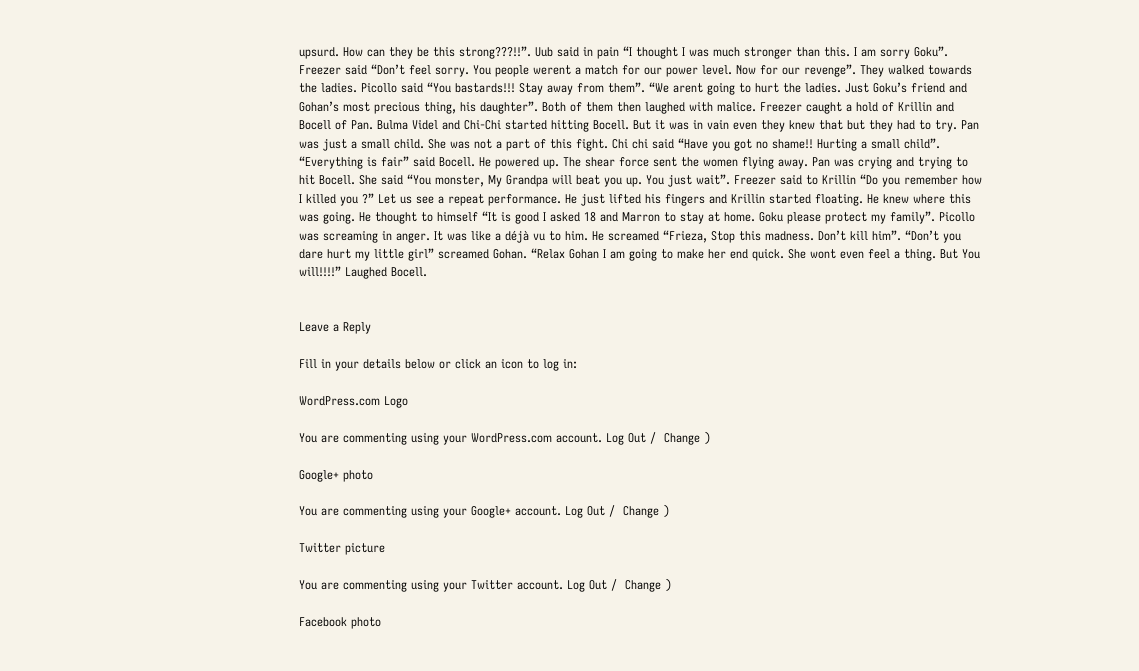upsurd. How can they be this strong???!!”. Uub said in pain “I thought I was much stronger than this. I am sorry Goku”. Freezer said “Don’t feel sorry. You people werent a match for our power level. Now for our revenge”. They walked towards the ladies. Picollo said “You bastards!!! Stay away from them”. “We arent going to hurt the ladies. Just Goku’s friend and Gohan’s most precious thing, his daughter”. Both of them then laughed with malice. Freezer caught a hold of Krillin and Bocell of Pan. Bulma Videl and Chi-Chi started hitting Bocell. But it was in vain even they knew that but they had to try. Pan was just a small child. She was not a part of this fight. Chi chi said “Have you got no shame!! Hurting a small child”. “Everything is fair” said Bocell. He powered up. The shear force sent the women flying away. Pan was crying and trying to hit Bocell. She said “You monster, My Grandpa will beat you up. You just wait”. Freezer said to Krillin “Do you remember how I killed you ?” Let us see a repeat performance. He just lifted his fingers and Krillin started floating. He knew where this was going. He thought to himself “It is good I asked 18 and Marron to stay at home. Goku please protect my family”. Picollo was screaming in anger. It was like a déjà vu to him. He screamed “Frieza, Stop this madness. Don’t kill him”. “Don’t you dare hurt my little girl” screamed Gohan. “Relax Gohan I am going to make her end quick. She wont even feel a thing. But You will!!!!” Laughed Bocell.


Leave a Reply

Fill in your details below or click an icon to log in:

WordPress.com Logo

You are commenting using your WordPress.com account. Log Out /  Change )

Google+ photo

You are commenting using your Google+ account. Log Out /  Change )

Twitter picture

You are commenting using your Twitter account. Log Out /  Change )

Facebook photo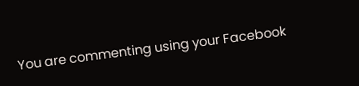You are commenting using your Facebook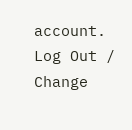account. Log Out /  Change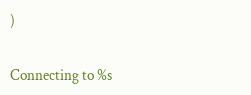)


Connecting to %s